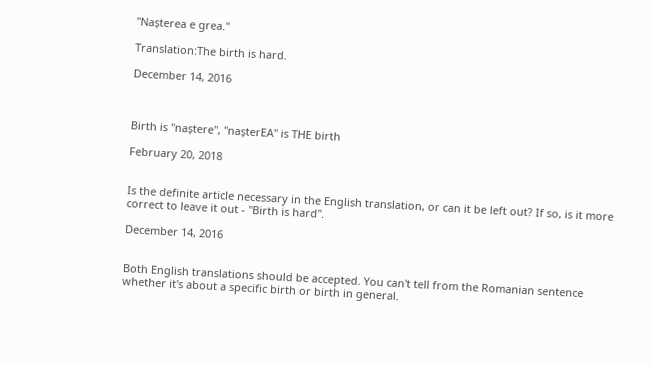"Nașterea e grea."

Translation:The birth is hard.

December 14, 2016



Birth is "naștere", "nașterEA" is THE birth

February 20, 2018


Is the definite article necessary in the English translation, or can it be left out? If so, is it more correct to leave it out - "Birth is hard".

December 14, 2016


Both English translations should be accepted. You can't tell from the Romanian sentence whether it's about a specific birth or birth in general.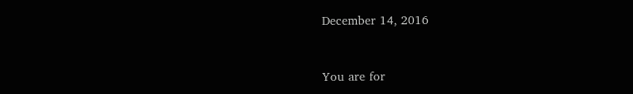December 14, 2016


You are for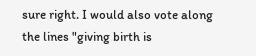sure right. I would also vote along the lines "giving birth is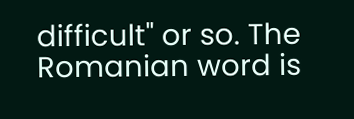difficult" or so. The Romanian word is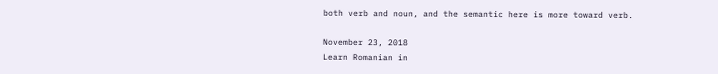both verb and noun, and the semantic here is more toward verb.

November 23, 2018
Learn Romanian in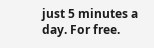just 5 minutes a day. For free.